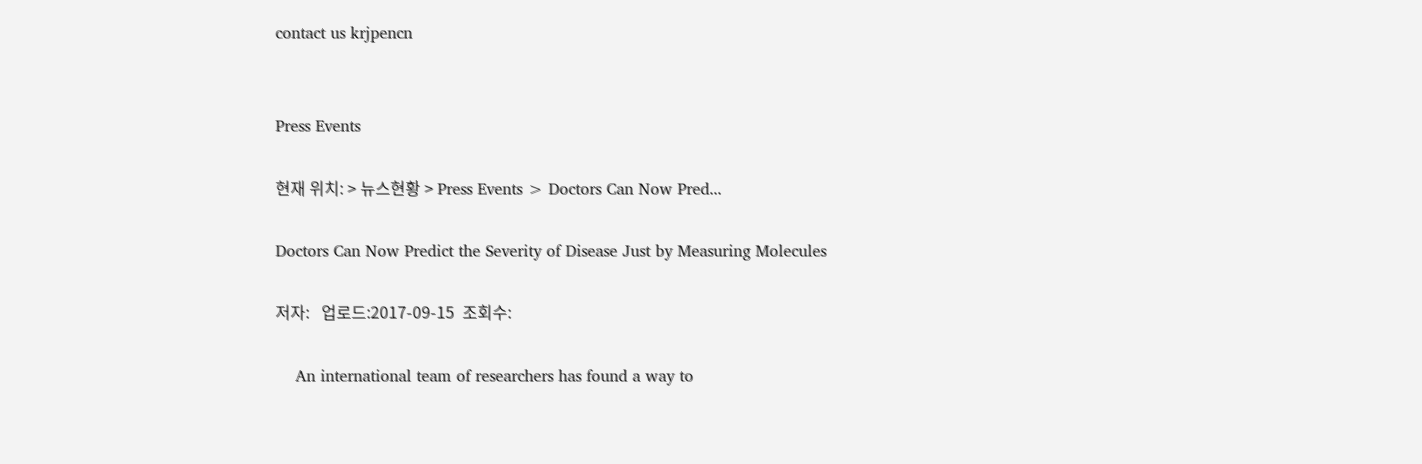contact us krjpencn


Press Events

현재 위치: > 뉴스현황 > Press Events > Doctors Can Now Pred...

Doctors Can Now Predict the Severity of Disease Just by Measuring Molecules

저자:   업로드:2017-09-15  조회수:

    An international team of researchers has found a way to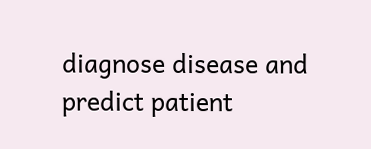diagnose disease and predict patient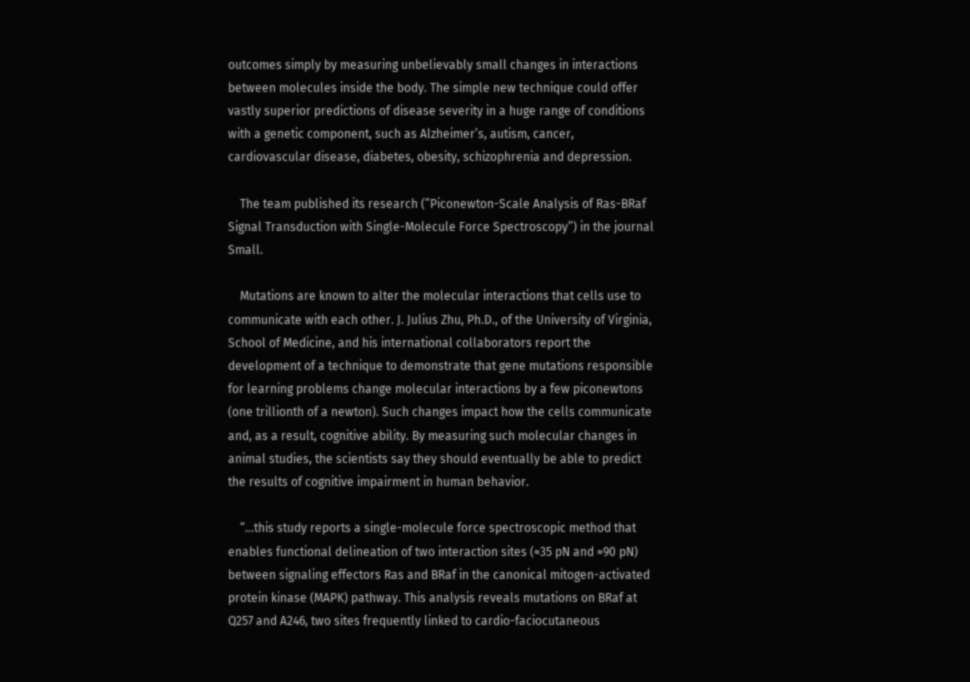outcomes simply by measuring unbelievably small changes in interactions between molecules inside the body. The simple new technique could offer vastly superior predictions of disease severity in a huge range of conditions with a genetic component, such as Alzheimer’s, autism, cancer, cardiovascular disease, diabetes, obesity, schizophrenia and depression.

    The team published its research (”Piconewton-Scale Analysis of Ras-BRaf Signal Transduction with Single-Molecule Force Spectroscopy”) in the journal Small.

    Mutations are known to alter the molecular interactions that cells use to communicate with each other. J. Julius Zhu, Ph.D., of the University of Virginia, School of Medicine, and his international collaborators report the development of a technique to demonstrate that gene mutations responsible for learning problems change molecular interactions by a few piconewtons (one trillionth of a newton). Such changes impact how the cells communicate and, as a result, cognitive ability. By measuring such molecular changes in animal studies, the scientists say they should eventually be able to predict the results of cognitive impairment in human behavior.

    “…this study reports a single-molecule force spectroscopic method that enables functional delineation of two interaction sites (≈35 pN and ≈90 pN) between signaling effectors Ras and BRaf in the canonical mitogen-activated protein kinase (MAPK) pathway. This analysis reveals mutations on BRaf at Q257 and A246, two sites frequently linked to cardio-faciocutaneous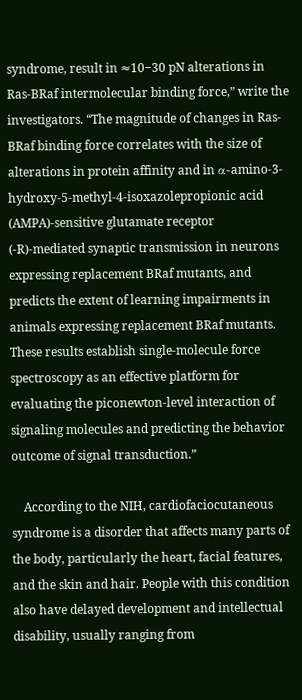syndrome, result in ≈10−30 pN alterations in Ras-BRaf intermolecular binding force,” write the investigators. “The magnitude of changes in Ras-BRaf binding force correlates with the size of alterations in protein affinity and in α-amino-3-hydroxy-5-methyl-4-isoxazolepropionic acid (AMPA)-sensitive glutamate receptor (-R)-mediated synaptic transmission in neurons expressing replacement BRaf mutants, and predicts the extent of learning impairments in animals expressing replacement BRaf mutants. These results establish single-molecule force spectroscopy as an effective platform for evaluating the piconewton-level interaction of signaling molecules and predicting the behavior outcome of signal transduction.”

    According to the NIH, cardiofaciocutaneous syndrome is a disorder that affects many parts of the body, particularly the heart, facial features, and the skin and hair. People with this condition also have delayed development and intellectual disability, usually ranging from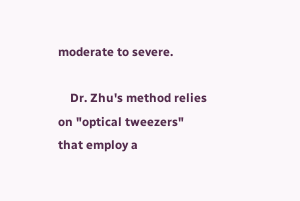moderate to severe.

    Dr. Zhu's method relies on "optical tweezers" that employ a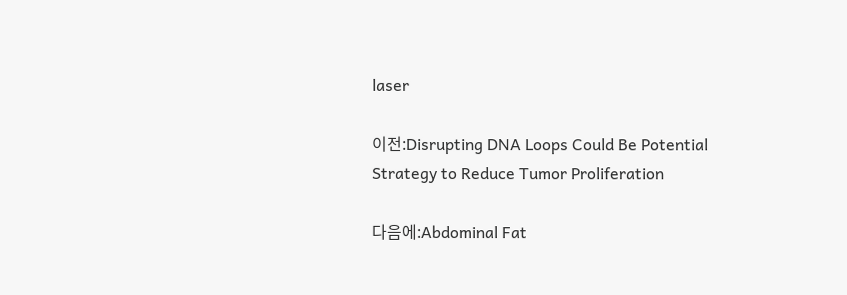laser

이전:Disrupting DNA Loops Could Be Potential Strategy to Reduce Tumor Proliferation

다음에:Abdominal Fat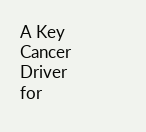A Key Cancer Driver for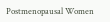Postmenopausal Women